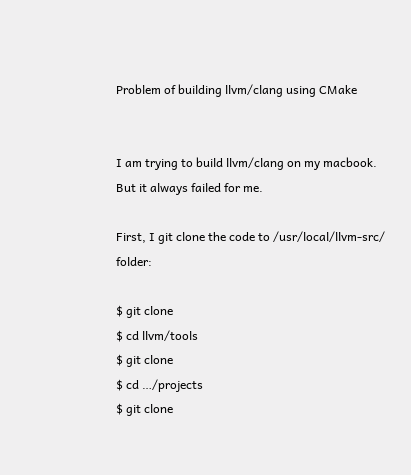Problem of building llvm/clang using CMake


I am trying to build llvm/clang on my macbook. But it always failed for me.

First, I git clone the code to /usr/local/llvm-src/ folder:

$ git clone
$ cd llvm/tools
$ git clone
$ cd …/projects
$ git clone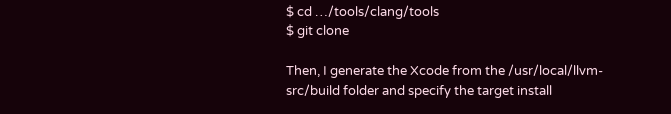$ cd …/tools/clang/tools
$ git clone

Then, I generate the Xcode from the /usr/local/llvm-src/build folder and specify the target install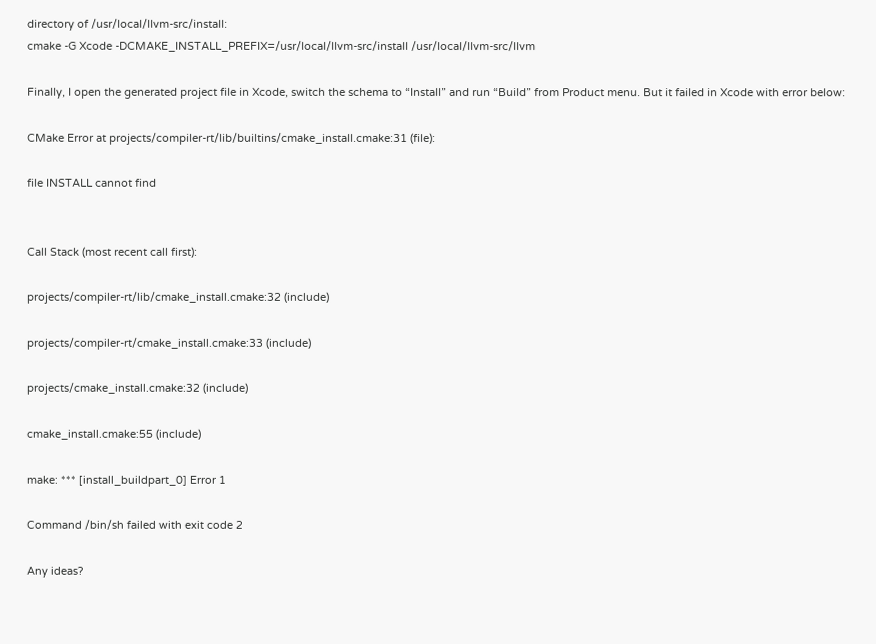directory of /usr/local/llvm-src/install:
cmake -G Xcode -DCMAKE_INSTALL_PREFIX=/usr/local/llvm-src/install /usr/local/llvm-src/llvm

Finally, I open the generated project file in Xcode, switch the schema to “Install” and run “Build” from Product menu. But it failed in Xcode with error below:

CMake Error at projects/compiler-rt/lib/builtins/cmake_install.cmake:31 (file):

file INSTALL cannot find


Call Stack (most recent call first):

projects/compiler-rt/lib/cmake_install.cmake:32 (include)

projects/compiler-rt/cmake_install.cmake:33 (include)

projects/cmake_install.cmake:32 (include)

cmake_install.cmake:55 (include)

make: *** [install_buildpart_0] Error 1

Command /bin/sh failed with exit code 2

Any ideas?